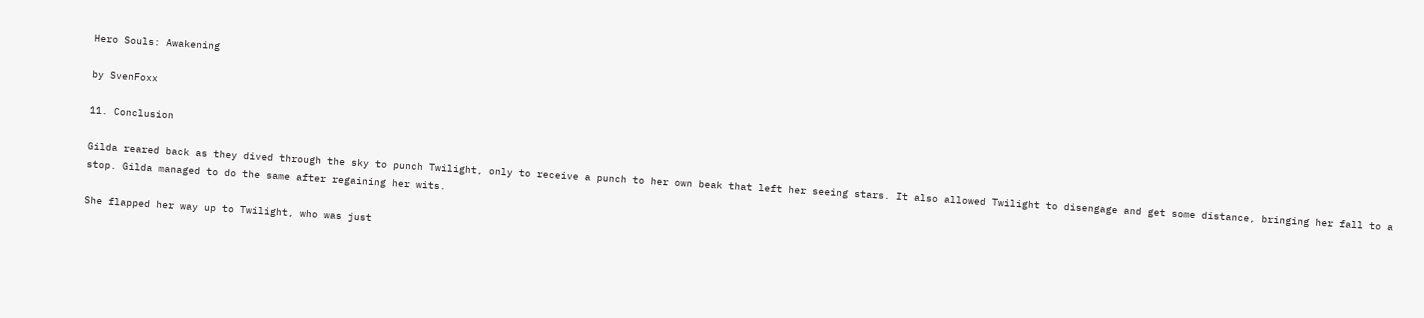Hero Souls: Awakening

by SvenFoxx

11. Conclusion

Gilda reared back as they dived through the sky to punch Twilight, only to receive a punch to her own beak that left her seeing stars. It also allowed Twilight to disengage and get some distance, bringing her fall to a stop. Gilda managed to do the same after regaining her wits.

She flapped her way up to Twilight, who was just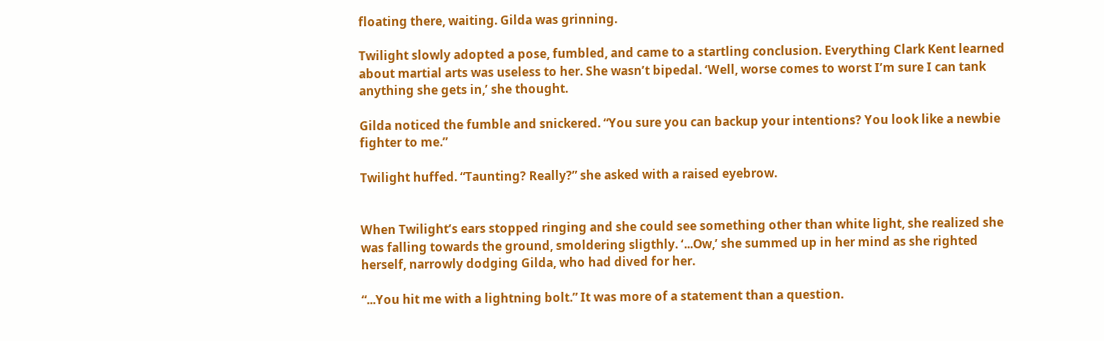floating there, waiting. Gilda was grinning.

Twilight slowly adopted a pose, fumbled, and came to a startling conclusion. Everything Clark Kent learned about martial arts was useless to her. She wasn’t bipedal. ‘Well, worse comes to worst I’m sure I can tank anything she gets in,’ she thought.

Gilda noticed the fumble and snickered. “You sure you can backup your intentions? You look like a newbie fighter to me.”

Twilight huffed. “Taunting? Really?” she asked with a raised eyebrow.


When Twilight’s ears stopped ringing and she could see something other than white light, she realized she was falling towards the ground, smoldering sligthly. ‘...Ow,’ she summed up in her mind as she righted herself, narrowly dodging Gilda, who had dived for her.

“...You hit me with a lightning bolt.” It was more of a statement than a question.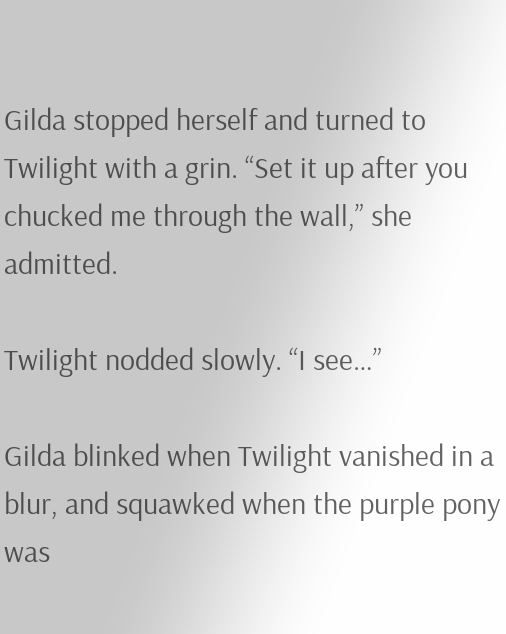Gilda stopped herself and turned to Twilight with a grin. “Set it up after you chucked me through the wall,” she admitted.

Twilight nodded slowly. “I see…”

Gilda blinked when Twilight vanished in a blur, and squawked when the purple pony was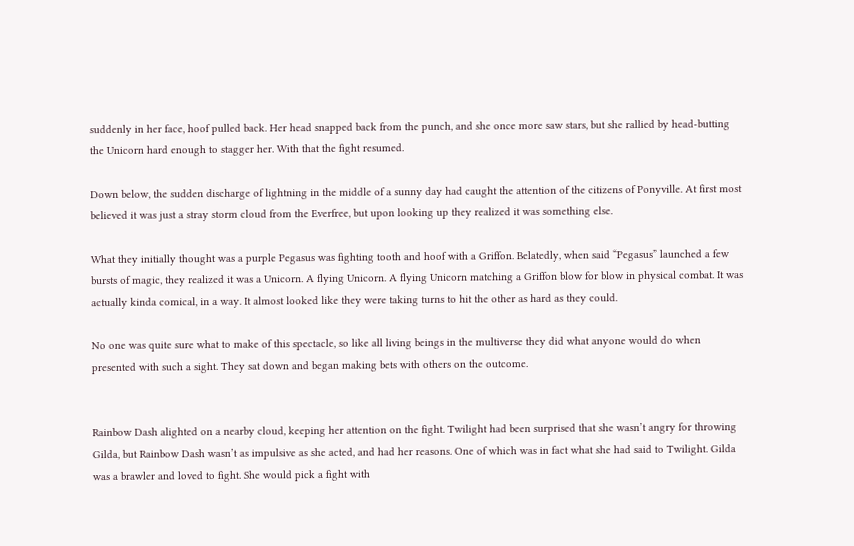suddenly in her face, hoof pulled back. Her head snapped back from the punch, and she once more saw stars, but she rallied by head-butting the Unicorn hard enough to stagger her. With that the fight resumed.

Down below, the sudden discharge of lightning in the middle of a sunny day had caught the attention of the citizens of Ponyville. At first most believed it was just a stray storm cloud from the Everfree, but upon looking up they realized it was something else.

What they initially thought was a purple Pegasus was fighting tooth and hoof with a Griffon. Belatedly, when said “Pegasus” launched a few bursts of magic, they realized it was a Unicorn. A flying Unicorn. A flying Unicorn matching a Griffon blow for blow in physical combat. It was actually kinda comical, in a way. It almost looked like they were taking turns to hit the other as hard as they could.

No one was quite sure what to make of this spectacle, so like all living beings in the multiverse they did what anyone would do when presented with such a sight. They sat down and began making bets with others on the outcome.


Rainbow Dash alighted on a nearby cloud, keeping her attention on the fight. Twilight had been surprised that she wasn’t angry for throwing Gilda, but Rainbow Dash wasn’t as impulsive as she acted, and had her reasons. One of which was in fact what she had said to Twilight. Gilda was a brawler and loved to fight. She would pick a fight with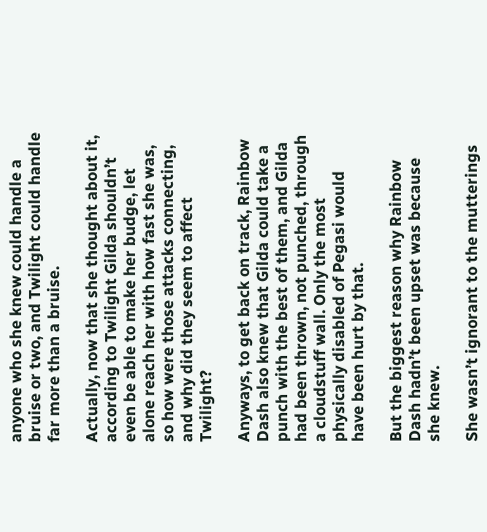anyone who she knew could handle a bruise or two, and Twilight could handle far more than a bruise.

Actually, now that she thought about it, according to Twilight Gilda shouldn’t even be able to make her budge, let alone reach her with how fast she was, so how were those attacks connecting, and why did they seem to affect Twilight?

Anyways, to get back on track, Rainbow Dash also knew that Gilda could take a punch with the best of them, and Gilda had been thrown, not punched, through a cloudstuff wall. Only the most physically disabled of Pegasi would have been hurt by that.

But the biggest reason why Rainbow Dash hadn’t been upset was because she knew.

She wasn’t ignorant to the mutterings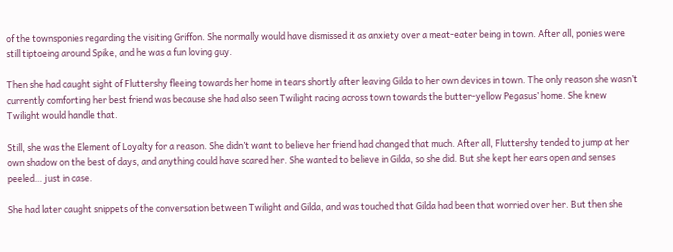of the townsponies regarding the visiting Griffon. She normally would have dismissed it as anxiety over a meat-eater being in town. After all, ponies were still tiptoeing around Spike, and he was a fun loving guy.

Then she had caught sight of Fluttershy fleeing towards her home in tears shortly after leaving Gilda to her own devices in town. The only reason she wasn’t currently comforting her best friend was because she had also seen Twilight racing across town towards the butter-yellow Pegasus’ home. She knew Twilight would handle that.

Still, she was the Element of Loyalty for a reason. She didn’t want to believe her friend had changed that much. After all, Fluttershy tended to jump at her own shadow on the best of days, and anything could have scared her. She wanted to believe in Gilda, so she did. But she kept her ears open and senses peeled… just in case.

She had later caught snippets of the conversation between Twilight and Gilda, and was touched that Gilda had been that worried over her. But then she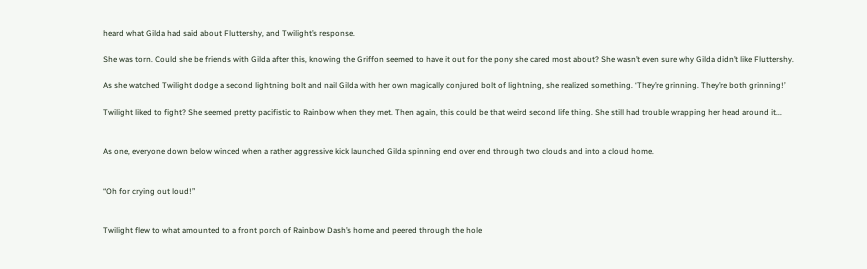heard what Gilda had said about Fluttershy, and Twilight’s response.

She was torn. Could she be friends with Gilda after this, knowing the Griffon seemed to have it out for the pony she cared most about? She wasn’t even sure why Gilda didn’t like Fluttershy.

As she watched Twilight dodge a second lightning bolt and nail Gilda with her own magically conjured bolt of lightning, she realized something. ‘They’re grinning. They’re both grinning!’

Twilight liked to fight? She seemed pretty pacifistic to Rainbow when they met. Then again, this could be that weird second life thing. She still had trouble wrapping her head around it...


As one, everyone down below winced when a rather aggressive kick launched Gilda spinning end over end through two clouds and into a cloud home.


“Oh for crying out loud!”


Twilight flew to what amounted to a front porch of Rainbow Dash’s home and peered through the hole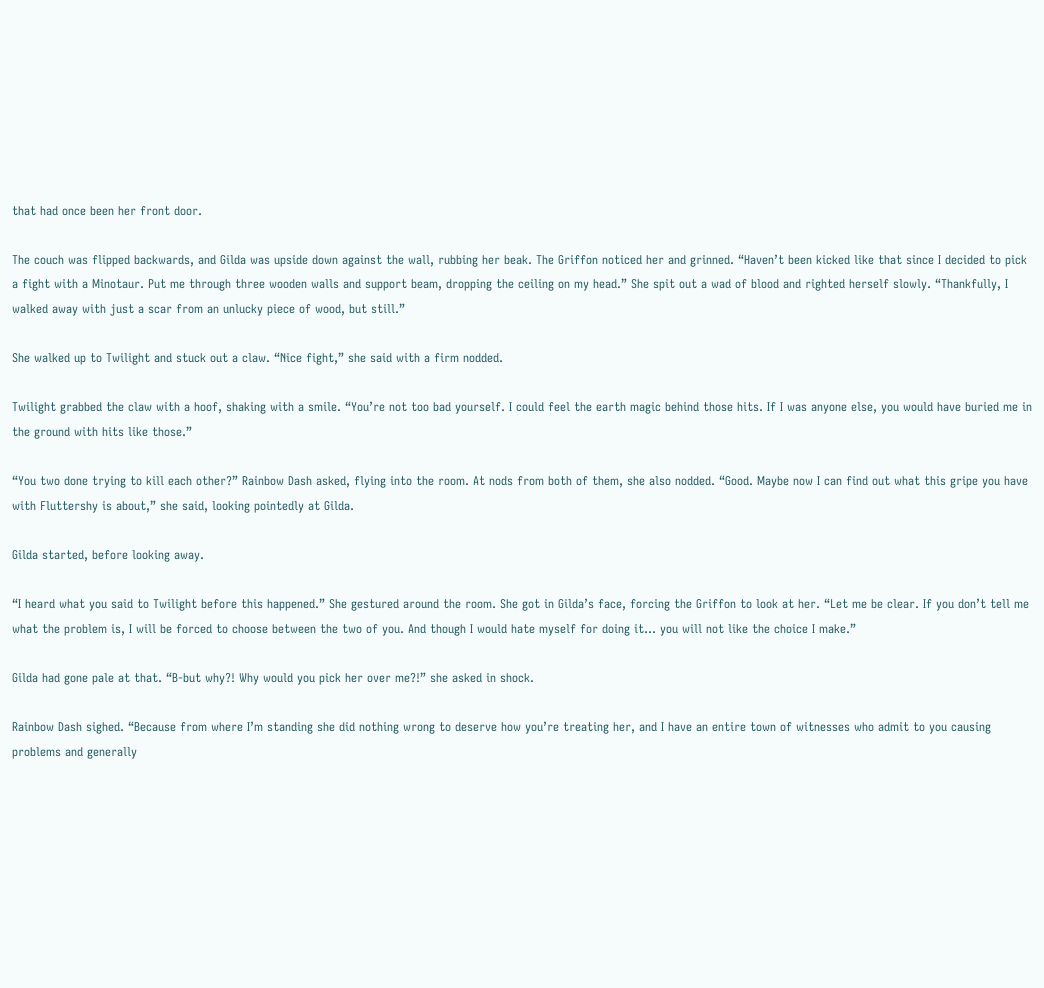that had once been her front door.

The couch was flipped backwards, and Gilda was upside down against the wall, rubbing her beak. The Griffon noticed her and grinned. “Haven’t been kicked like that since I decided to pick a fight with a Minotaur. Put me through three wooden walls and support beam, dropping the ceiling on my head.” She spit out a wad of blood and righted herself slowly. “Thankfully, I walked away with just a scar from an unlucky piece of wood, but still.”

She walked up to Twilight and stuck out a claw. “Nice fight,” she said with a firm nodded.

Twilight grabbed the claw with a hoof, shaking with a smile. “You’re not too bad yourself. I could feel the earth magic behind those hits. If I was anyone else, you would have buried me in the ground with hits like those.”

“You two done trying to kill each other?” Rainbow Dash asked, flying into the room. At nods from both of them, she also nodded. “Good. Maybe now I can find out what this gripe you have with Fluttershy is about,” she said, looking pointedly at Gilda.

Gilda started, before looking away.

“I heard what you said to Twilight before this happened.” She gestured around the room. She got in Gilda’s face, forcing the Griffon to look at her. “Let me be clear. If you don’t tell me what the problem is, I will be forced to choose between the two of you. And though I would hate myself for doing it… you will not like the choice I make.”

Gilda had gone pale at that. “B-but why?! Why would you pick her over me?!” she asked in shock.

Rainbow Dash sighed. “Because from where I’m standing she did nothing wrong to deserve how you’re treating her, and I have an entire town of witnesses who admit to you causing problems and generally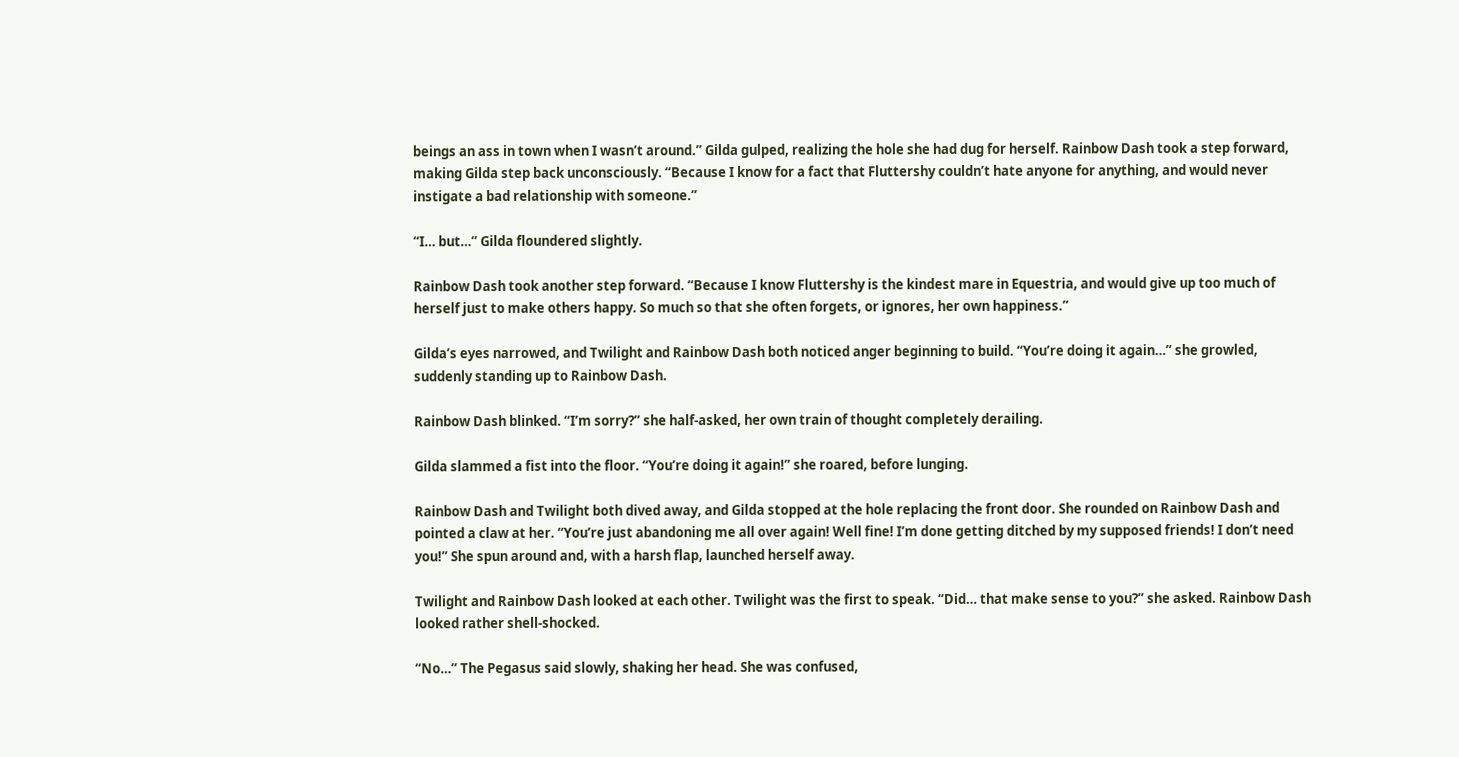beings an ass in town when I wasn’t around.” Gilda gulped, realizing the hole she had dug for herself. Rainbow Dash took a step forward, making Gilda step back unconsciously. “Because I know for a fact that Fluttershy couldn’t hate anyone for anything, and would never instigate a bad relationship with someone.”

“I… but…” Gilda floundered slightly.

Rainbow Dash took another step forward. “Because I know Fluttershy is the kindest mare in Equestria, and would give up too much of herself just to make others happy. So much so that she often forgets, or ignores, her own happiness.”

Gilda’s eyes narrowed, and Twilight and Rainbow Dash both noticed anger beginning to build. “You’re doing it again…” she growled, suddenly standing up to Rainbow Dash.

Rainbow Dash blinked. “I’m sorry?” she half-asked, her own train of thought completely derailing.

Gilda slammed a fist into the floor. “You’re doing it again!” she roared, before lunging.

Rainbow Dash and Twilight both dived away, and Gilda stopped at the hole replacing the front door. She rounded on Rainbow Dash and pointed a claw at her. “You’re just abandoning me all over again! Well fine! I’m done getting ditched by my supposed friends! I don’t need you!” She spun around and, with a harsh flap, launched herself away.

Twilight and Rainbow Dash looked at each other. Twilight was the first to speak. “Did… that make sense to you?” she asked. Rainbow Dash looked rather shell-shocked.

“No…” The Pegasus said slowly, shaking her head. She was confused,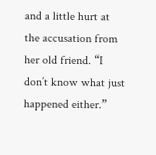and a little hurt at the accusation from her old friend. “I don’t know what just happened either.”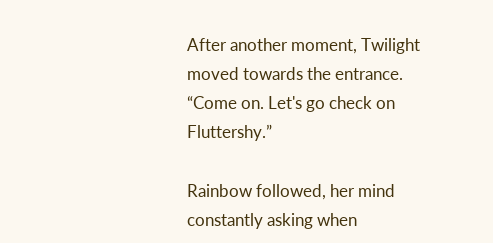After another moment, Twilight moved towards the entrance. “Come on. Let's go check on Fluttershy.”

Rainbow followed, her mind constantly asking when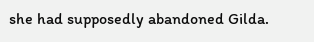she had supposedly abandoned Gilda.